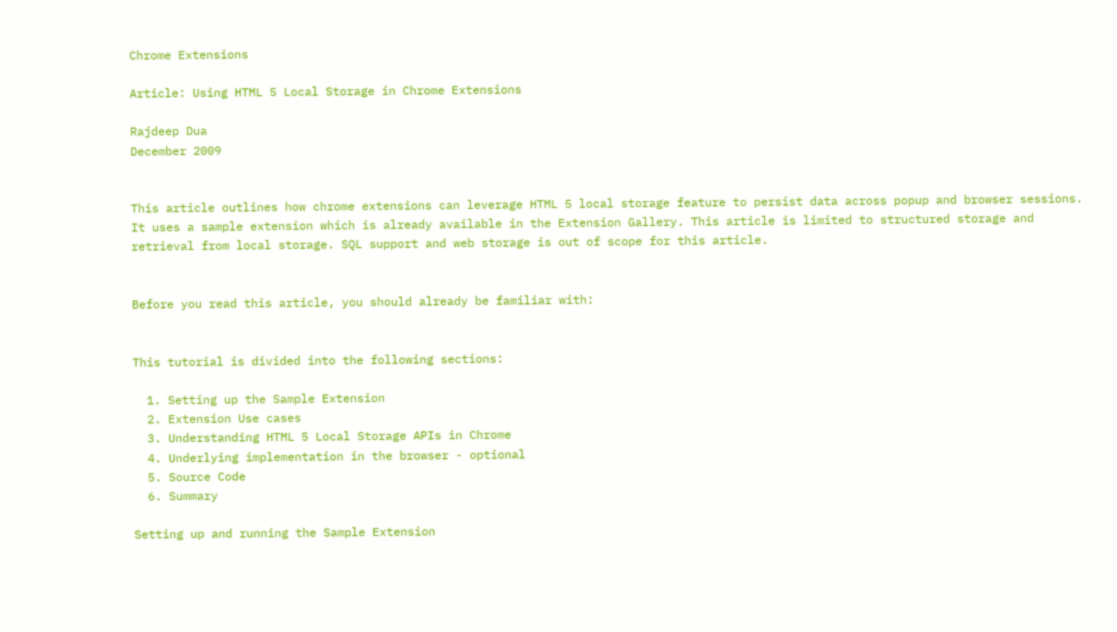Chrome Extensions

Article: Using HTML 5 Local Storage in Chrome Extensions

Rajdeep Dua
December 2009


This article outlines how chrome extensions can leverage HTML 5 local storage feature to persist data across popup and browser sessions. It uses a sample extension which is already available in the Extension Gallery. This article is limited to structured storage and retrieval from local storage. SQL support and web storage is out of scope for this article.


Before you read this article, you should already be familiar with:


This tutorial is divided into the following sections:

  1. Setting up the Sample Extension
  2. Extension Use cases
  3. Understanding HTML 5 Local Storage APIs in Chrome
  4. Underlying implementation in the browser - optional
  5. Source Code
  6. Summary

Setting up and running the Sample Extension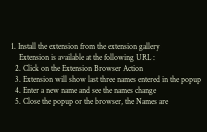1. Install the extension from the extension gallery
    Extension is available at the following URL :
  2. Click on the Extension Browser Action
  3. Extension will show last three names entered in the popup
  4. Enter a new name and see the names change
  5. Close the popup or the browser, the Names are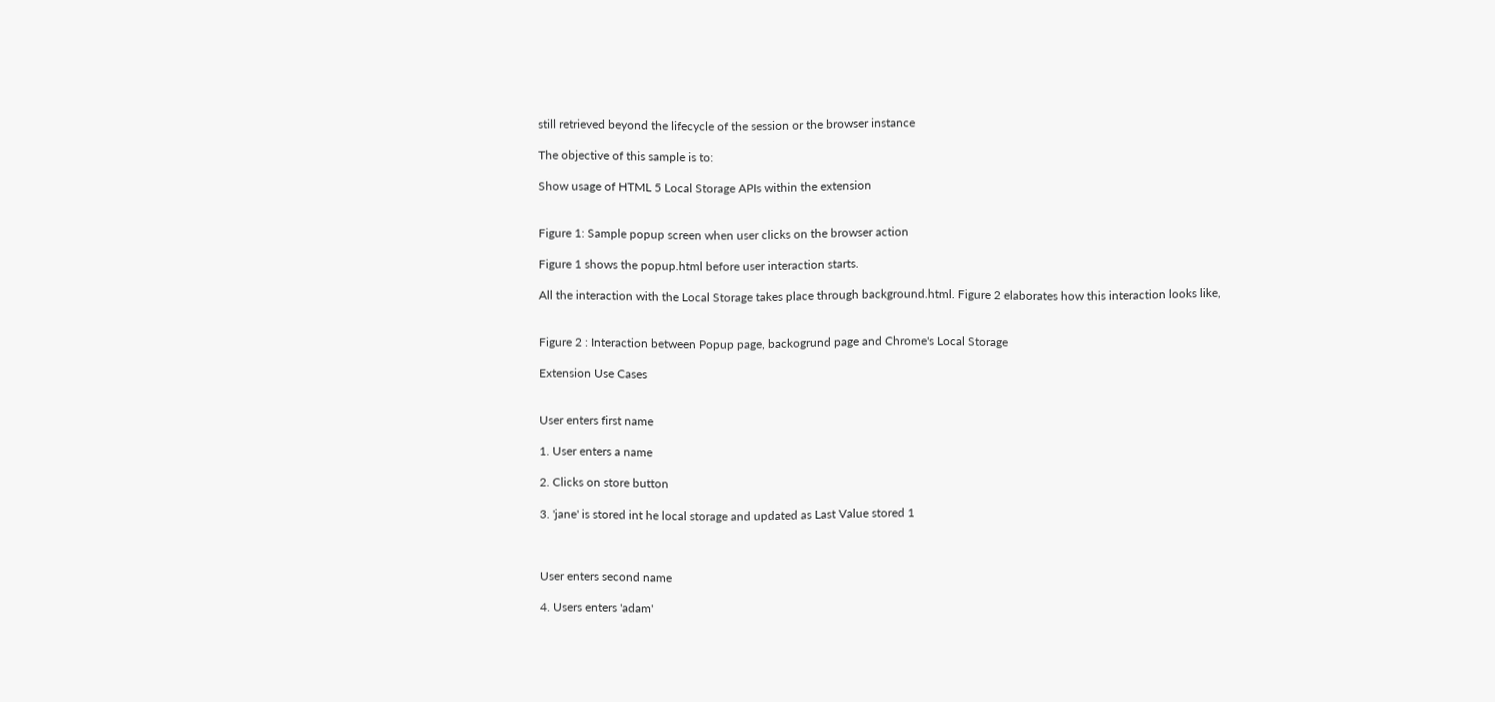still retrieved beyond the lifecycle of the session or the browser instance

The objective of this sample is to:

Show usage of HTML 5 Local Storage APIs within the extension


Figure 1: Sample popup screen when user clicks on the browser action

Figure 1 shows the popup.html before user interaction starts.

All the interaction with the Local Storage takes place through background.html. Figure 2 elaborates how this interaction looks like,


Figure 2 : Interaction between Popup page, backogrund page and Chrome's Local Storage

Extension Use Cases


User enters first name

1. User enters a name

2. Clicks on store button

3. 'jane' is stored int he local storage and updated as Last Value stored 1



User enters second name

4. Users enters 'adam'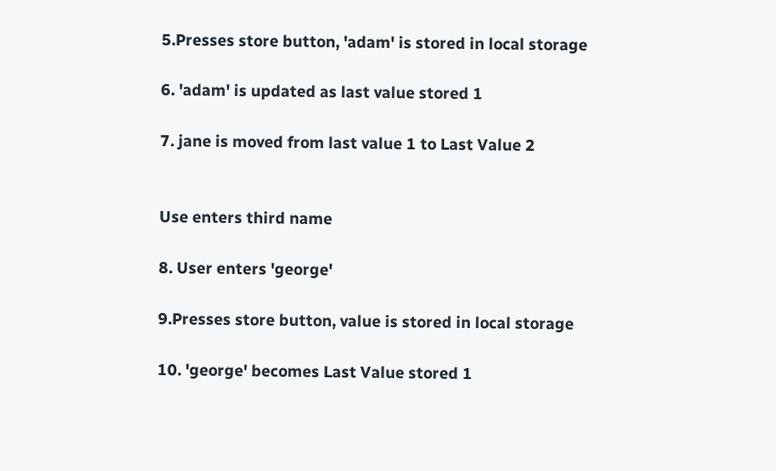5.Presses store button, 'adam' is stored in local storage

6. 'adam' is updated as last value stored 1

7. jane is moved from last value 1 to Last Value 2


Use enters third name

8. User enters 'george'

9.Presses store button, value is stored in local storage

10. 'george' becomes Last Value stored 1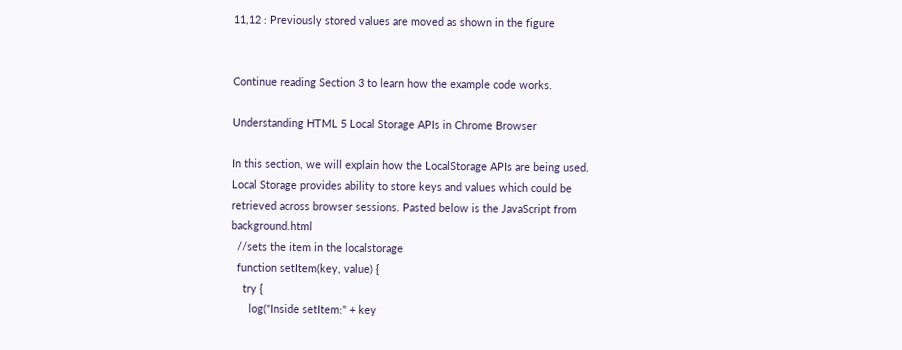11,12 : Previously stored values are moved as shown in the figure


Continue reading Section 3 to learn how the example code works.

Understanding HTML 5 Local Storage APIs in Chrome Browser

In this section, we will explain how the LocalStorage APIs are being used. Local Storage provides ability to store keys and values which could be retrieved across browser sessions. Pasted below is the JavaScript from background.html
  //sets the item in the localstorage
  function setItem(key, value) {
    try {
      log("Inside setItem:" + key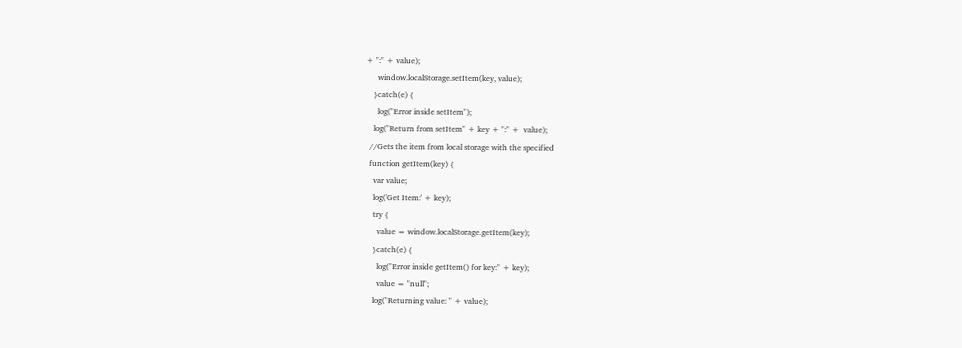+ ":" + value);
      window.localStorage.setItem(key, value);
    }catch(e) {
      log("Error inside setItem");
    log("Return from setItem" + key + ":" +  value);
  //Gets the item from local storage with the specified
  function getItem(key) {
    var value;
    log('Get Item:' + key);
    try {
      value = window.localStorage.getItem(key);
    }catch(e) {
      log("Error inside getItem() for key:" + key);
      value = "null";
    log("Returning value: " + value);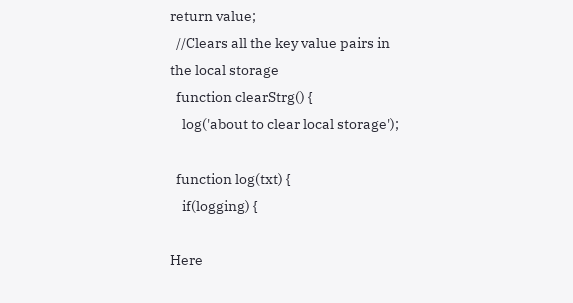return value;
  //Clears all the key value pairs in the local storage
  function clearStrg() {
    log('about to clear local storage');

  function log(txt) {
    if(logging) {

Here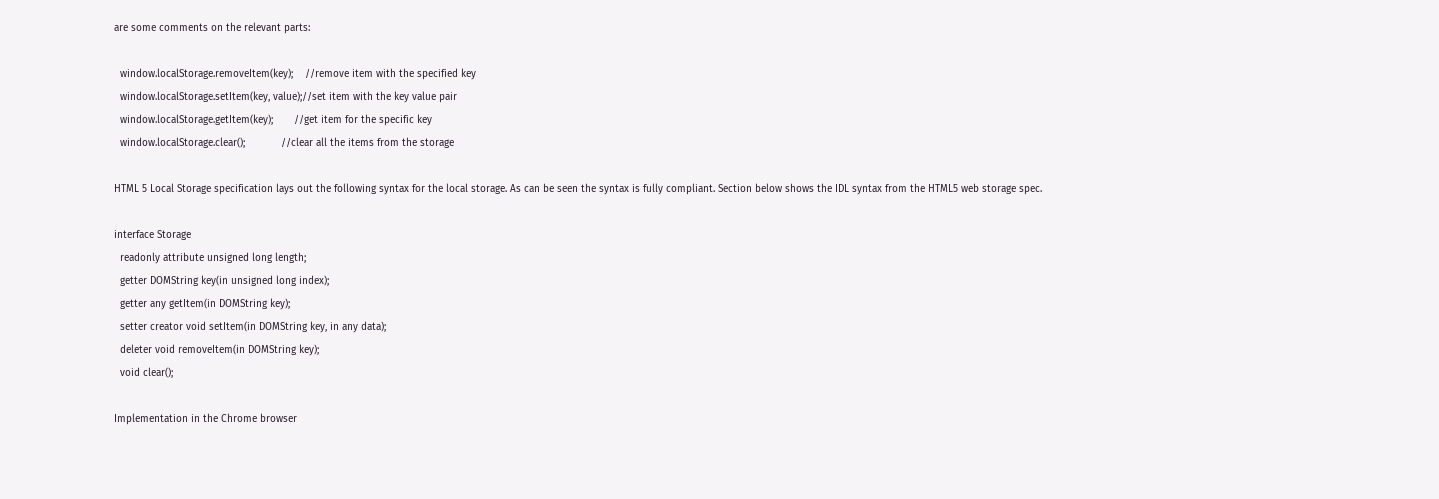are some comments on the relevant parts:

  window.localStorage.removeItem(key);    //remove item with the specified key
  window.localStorage.setItem(key, value);//set item with the key value pair
  window.localStorage.getItem(key);       //get item for the specific key
  window.localStorage.clear();            //clear all the items from the storage

HTML 5 Local Storage specification lays out the following syntax for the local storage. As can be seen the syntax is fully compliant. Section below shows the IDL syntax from the HTML5 web storage spec.

interface Storage
  readonly attribute unsigned long length;
  getter DOMString key(in unsigned long index);
  getter any getItem(in DOMString key);
  setter creator void setItem(in DOMString key, in any data);
  deleter void removeItem(in DOMString key);
  void clear();

Implementation in the Chrome browser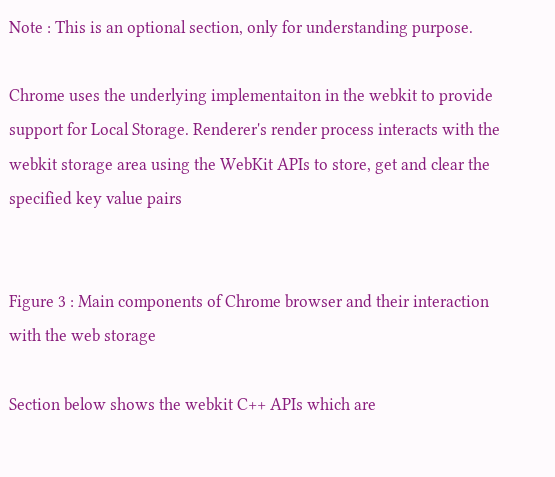Note : This is an optional section, only for understanding purpose.

Chrome uses the underlying implementaiton in the webkit to provide support for Local Storage. Renderer's render process interacts with the webkit storage area using the WebKit APIs to store, get and clear the specified key value pairs


Figure 3 : Main components of Chrome browser and their interaction with the web storage

Section below shows the webkit C++ APIs which are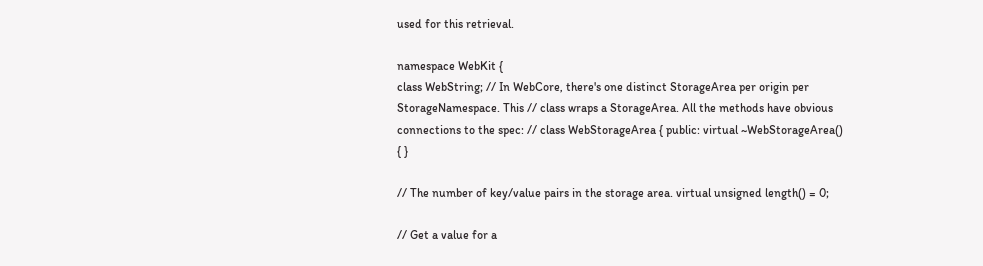used for this retrieval.

namespace WebKit {
class WebString; // In WebCore, there's one distinct StorageArea per origin per StorageNamespace. This // class wraps a StorageArea. All the methods have obvious connections to the spec: // class WebStorageArea { public: virtual ~WebStorageArea() { }

// The number of key/value pairs in the storage area. virtual unsigned length() = 0;

// Get a value for a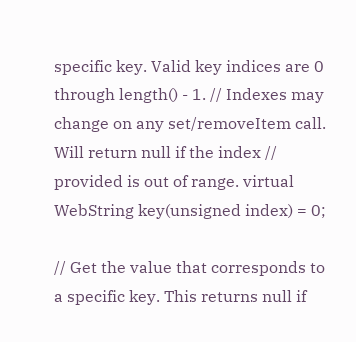specific key. Valid key indices are 0 through length() - 1. // Indexes may change on any set/removeItem call. Will return null if the index // provided is out of range. virtual WebString key(unsigned index) = 0;

// Get the value that corresponds to a specific key. This returns null if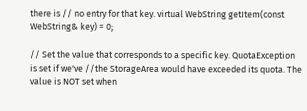there is // no entry for that key. virtual WebString getItem(const WebString& key) = 0;

// Set the value that corresponds to a specific key. QuotaException is set if we've //the StorageArea would have exceeded its quota. The value is NOT set when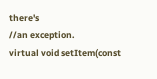there's
//an exception.
virtual void setItem(const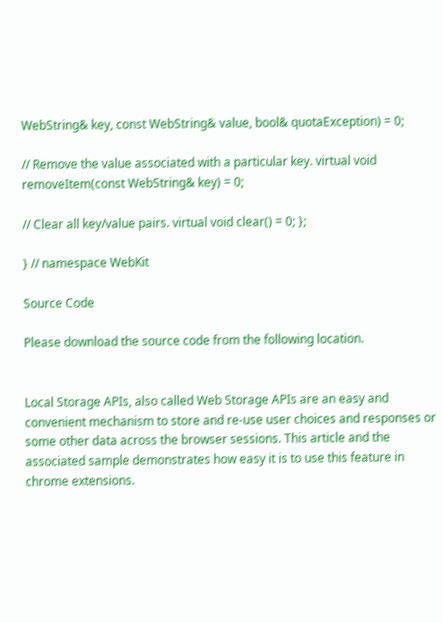WebString& key, const WebString& value, bool& quotaException) = 0;

// Remove the value associated with a particular key. virtual void removeItem(const WebString& key) = 0;

// Clear all key/value pairs. virtual void clear() = 0; };

} // namespace WebKit

Source Code

Please download the source code from the following location.


Local Storage APIs, also called Web Storage APIs are an easy and convenient mechanism to store and re-use user choices and responses or some other data across the browser sessions. This article and the associated sample demonstrates how easy it is to use this feature in chrome extensions.